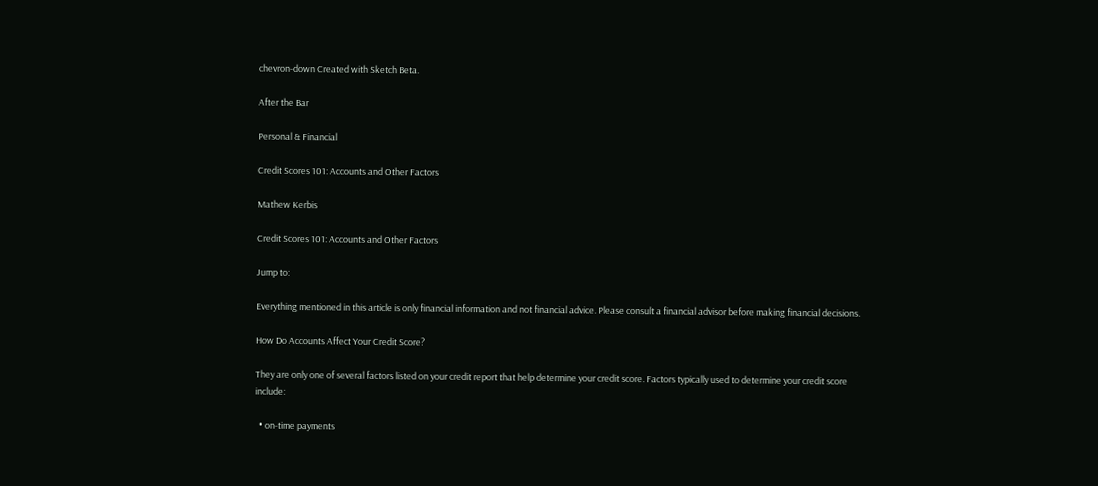chevron-down Created with Sketch Beta.

After the Bar

Personal & Financial

Credit Scores 101: Accounts and Other Factors

Mathew Kerbis

Credit Scores 101: Accounts and Other Factors

Jump to:

Everything mentioned in this article is only financial information and not financial advice. Please consult a financial advisor before making financial decisions.

How Do Accounts Affect Your Credit Score?

They are only one of several factors listed on your credit report that help determine your credit score. Factors typically used to determine your credit score include:

  • on-time payments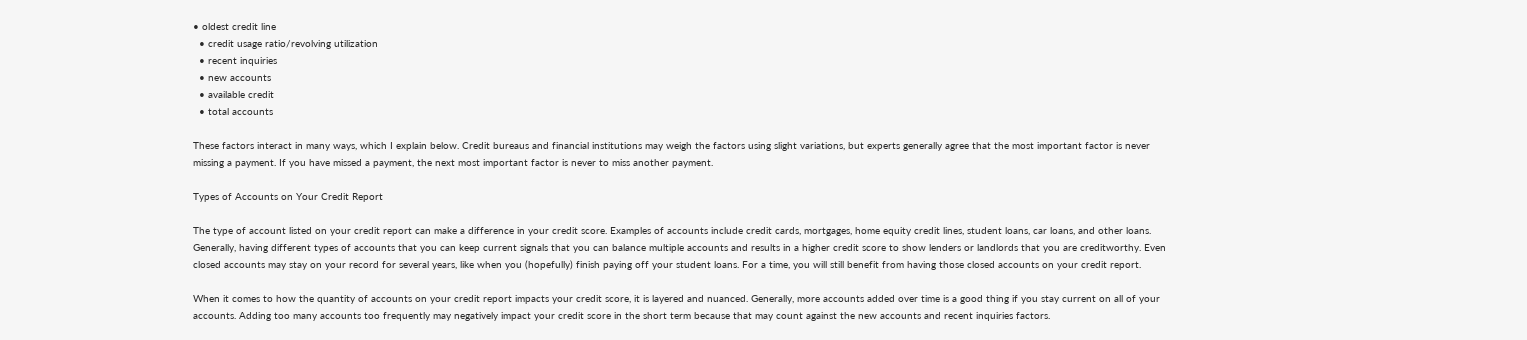• oldest credit line
  • credit usage ratio/revolving utilization
  • recent inquiries
  • new accounts
  • available credit
  • total accounts

These factors interact in many ways, which I explain below. Credit bureaus and financial institutions may weigh the factors using slight variations, but experts generally agree that the most important factor is never missing a payment. If you have missed a payment, the next most important factor is never to miss another payment.

Types of Accounts on Your Credit Report

The type of account listed on your credit report can make a difference in your credit score. Examples of accounts include credit cards, mortgages, home equity credit lines, student loans, car loans, and other loans. Generally, having different types of accounts that you can keep current signals that you can balance multiple accounts and results in a higher credit score to show lenders or landlords that you are creditworthy. Even closed accounts may stay on your record for several years, like when you (hopefully) finish paying off your student loans. For a time, you will still benefit from having those closed accounts on your credit report.

When it comes to how the quantity of accounts on your credit report impacts your credit score, it is layered and nuanced. Generally, more accounts added over time is a good thing if you stay current on all of your accounts. Adding too many accounts too frequently may negatively impact your credit score in the short term because that may count against the new accounts and recent inquiries factors.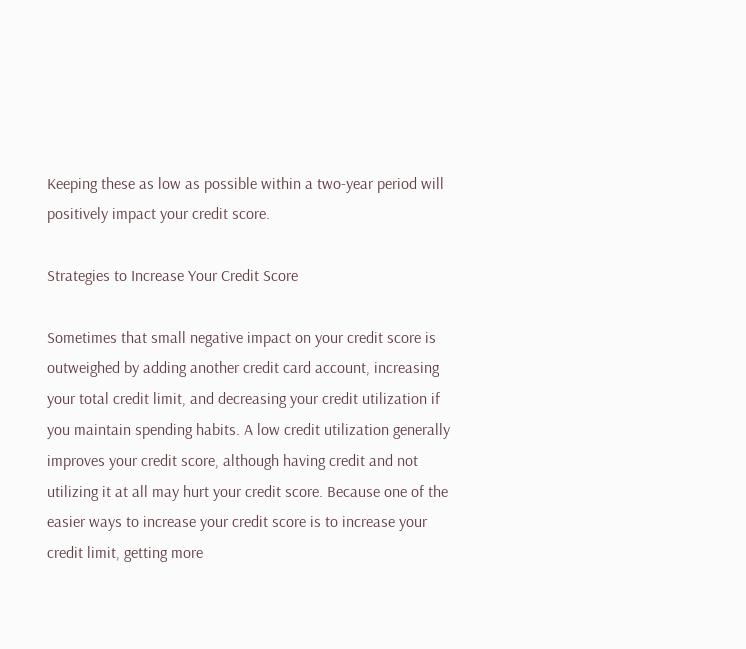Keeping these as low as possible within a two-year period will positively impact your credit score.

Strategies to Increase Your Credit Score

Sometimes that small negative impact on your credit score is outweighed by adding another credit card account, increasing your total credit limit, and decreasing your credit utilization if you maintain spending habits. A low credit utilization generally improves your credit score, although having credit and not utilizing it at all may hurt your credit score. Because one of the easier ways to increase your credit score is to increase your credit limit, getting more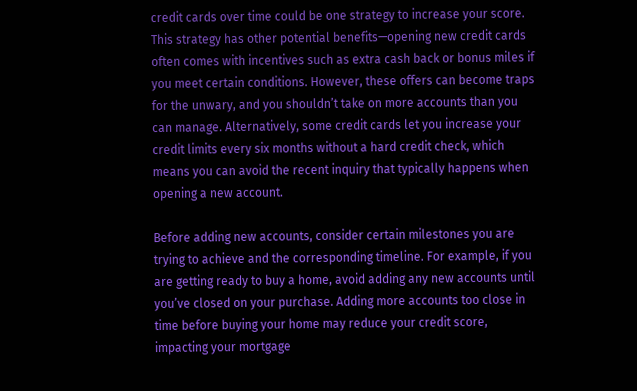credit cards over time could be one strategy to increase your score. This strategy has other potential benefits—opening new credit cards often comes with incentives such as extra cash back or bonus miles if you meet certain conditions. However, these offers can become traps for the unwary, and you shouldn’t take on more accounts than you can manage. Alternatively, some credit cards let you increase your credit limits every six months without a hard credit check, which means you can avoid the recent inquiry that typically happens when opening a new account.

Before adding new accounts, consider certain milestones you are trying to achieve and the corresponding timeline. For example, if you are getting ready to buy a home, avoid adding any new accounts until you’ve closed on your purchase. Adding more accounts too close in time before buying your home may reduce your credit score, impacting your mortgage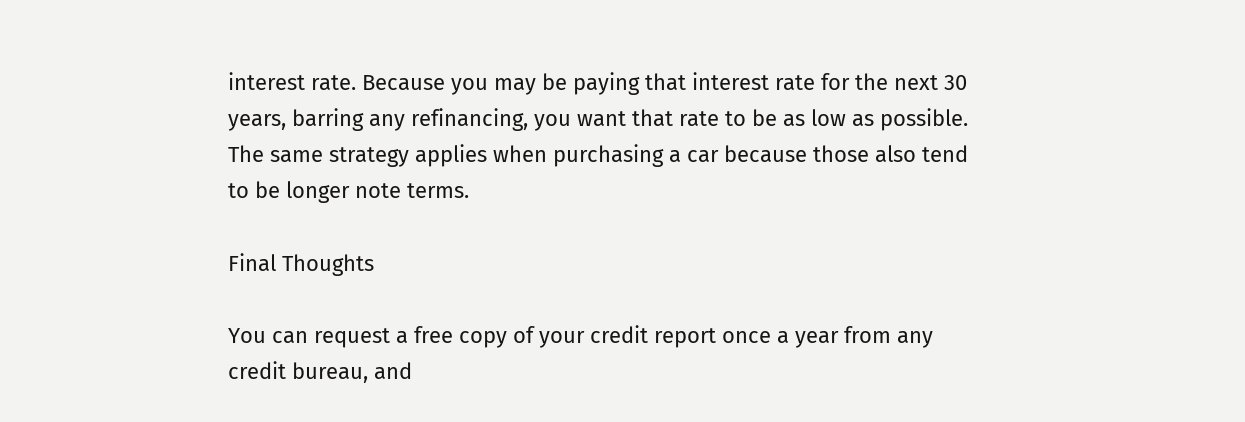interest rate. Because you may be paying that interest rate for the next 30 years, barring any refinancing, you want that rate to be as low as possible. The same strategy applies when purchasing a car because those also tend to be longer note terms.

Final Thoughts

You can request a free copy of your credit report once a year from any credit bureau, and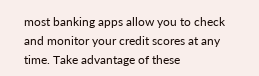most banking apps allow you to check and monitor your credit scores at any time. Take advantage of these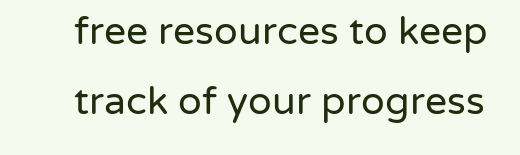free resources to keep track of your progress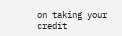on taking your credit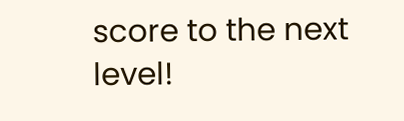score to the next level!